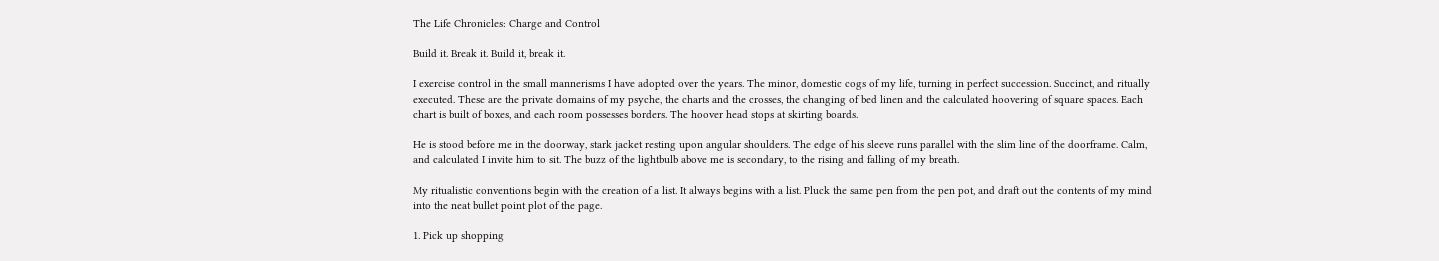The Life Chronicles: Charge and Control

Build it. Break it. Build it, break it.

I exercise control in the small mannerisms I have adopted over the years. The minor, domestic cogs of my life, turning in perfect succession. Succinct, and ritually executed. These are the private domains of my psyche, the charts and the crosses, the changing of bed linen and the calculated hoovering of square spaces. Each chart is built of boxes, and each room possesses borders. The hoover head stops at skirting boards.

He is stood before me in the doorway, stark jacket resting upon angular shoulders. The edge of his sleeve runs parallel with the slim line of the doorframe. Calm, and calculated I invite him to sit. The buzz of the lightbulb above me is secondary, to the rising and falling of my breath.

My ritualistic conventions begin with the creation of a list. It always begins with a list. Pluck the same pen from the pen pot, and draft out the contents of my mind into the neat bullet point plot of the page.

1. Pick up shopping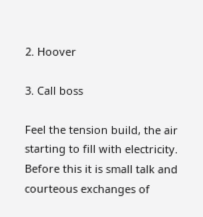2. Hoover

3. Call boss

Feel the tension build, the air starting to fill with electricity. Before this it is small talk and courteous exchanges of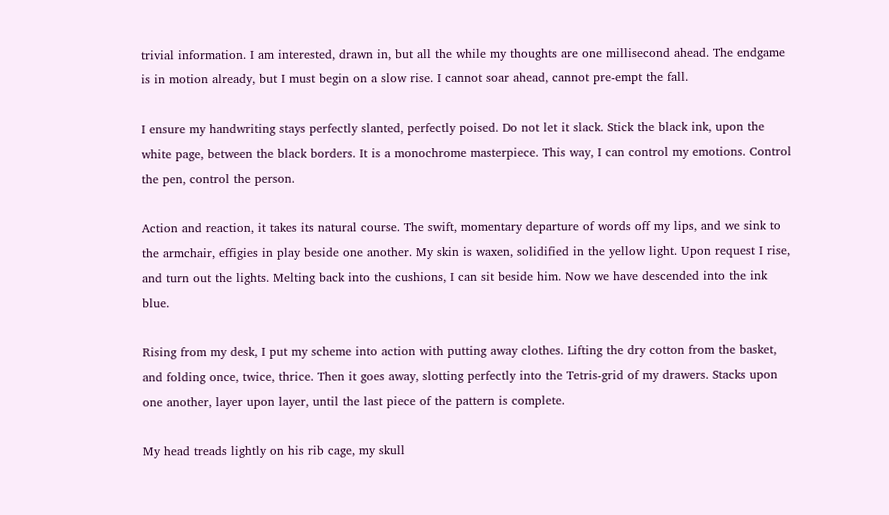trivial information. I am interested, drawn in, but all the while my thoughts are one millisecond ahead. The endgame is in motion already, but I must begin on a slow rise. I cannot soar ahead, cannot pre-empt the fall.

I ensure my handwriting stays perfectly slanted, perfectly poised. Do not let it slack. Stick the black ink, upon the white page, between the black borders. It is a monochrome masterpiece. This way, I can control my emotions. Control the pen, control the person.

Action and reaction, it takes its natural course. The swift, momentary departure of words off my lips, and we sink to the armchair, effigies in play beside one another. My skin is waxen, solidified in the yellow light. Upon request I rise, and turn out the lights. Melting back into the cushions, I can sit beside him. Now we have descended into the ink blue.

Rising from my desk, I put my scheme into action with putting away clothes. Lifting the dry cotton from the basket, and folding once, twice, thrice. Then it goes away, slotting perfectly into the Tetris-grid of my drawers. Stacks upon one another, layer upon layer, until the last piece of the pattern is complete.

My head treads lightly on his rib cage, my skull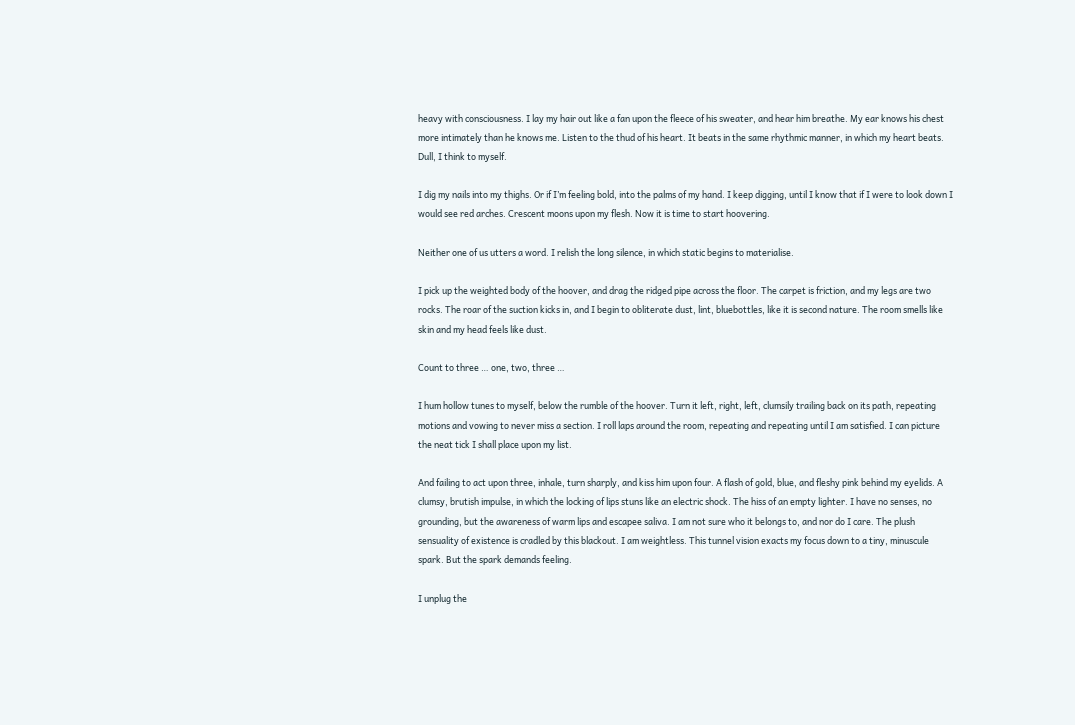heavy with consciousness. I lay my hair out like a fan upon the fleece of his sweater, and hear him breathe. My ear knows his chest more intimately than he knows me. Listen to the thud of his heart. It beats in the same rhythmic manner, in which my heart beats. Dull, I think to myself.

I dig my nails into my thighs. Or if I’m feeling bold, into the palms of my hand. I keep digging, until I know that if I were to look down I would see red arches. Crescent moons upon my flesh. Now it is time to start hoovering.

Neither one of us utters a word. I relish the long silence, in which static begins to materialise.

I pick up the weighted body of the hoover, and drag the ridged pipe across the floor. The carpet is friction, and my legs are two rocks. The roar of the suction kicks in, and I begin to obliterate dust, lint, bluebottles, like it is second nature. The room smells like skin and my head feels like dust.

Count to three … one, two, three …

I hum hollow tunes to myself, below the rumble of the hoover. Turn it left, right, left, clumsily trailing back on its path, repeating motions and vowing to never miss a section. I roll laps around the room, repeating and repeating until I am satisfied. I can picture the neat tick I shall place upon my list.

And failing to act upon three, inhale, turn sharply, and kiss him upon four. A flash of gold, blue, and fleshy pink behind my eyelids. A clumsy, brutish impulse, in which the locking of lips stuns like an electric shock. The hiss of an empty lighter. I have no senses, no grounding, but the awareness of warm lips and escapee saliva. I am not sure who it belongs to, and nor do I care. The plush sensuality of existence is cradled by this blackout. I am weightless. This tunnel vision exacts my focus down to a tiny, minuscule spark. But the spark demands feeling.

I unplug the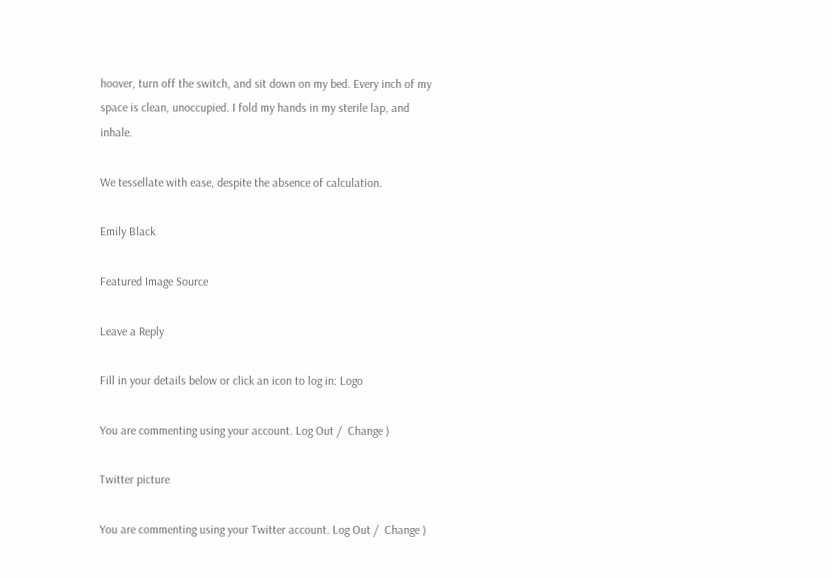hoover, turn off the switch, and sit down on my bed. Every inch of my space is clean, unoccupied. I fold my hands in my sterile lap, and inhale.

We tessellate with ease, despite the absence of calculation.

Emily Black

Featured Image Source

Leave a Reply

Fill in your details below or click an icon to log in: Logo

You are commenting using your account. Log Out /  Change )

Twitter picture

You are commenting using your Twitter account. Log Out /  Change )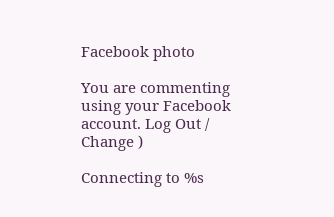Facebook photo

You are commenting using your Facebook account. Log Out /  Change )

Connecting to %s